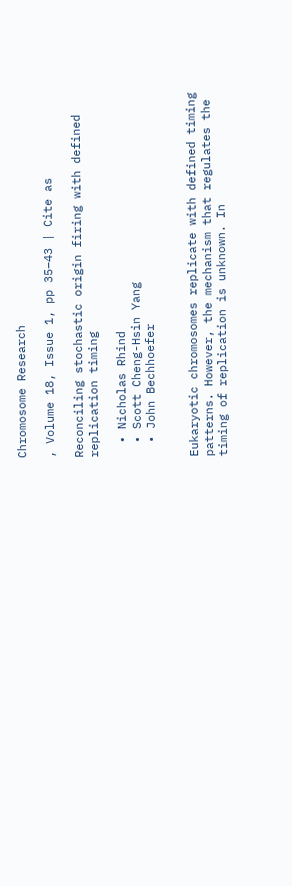Chromosome Research

, Volume 18, Issue 1, pp 35–43 | Cite as

Reconciling stochastic origin firing with defined replication timing

  • Nicholas Rhind
  • Scott Cheng-Hsin Yang
  • John Bechhoefer


Eukaryotic chromosomes replicate with defined timing patterns. However, the mechanism that regulates the timing of replication is unknown. In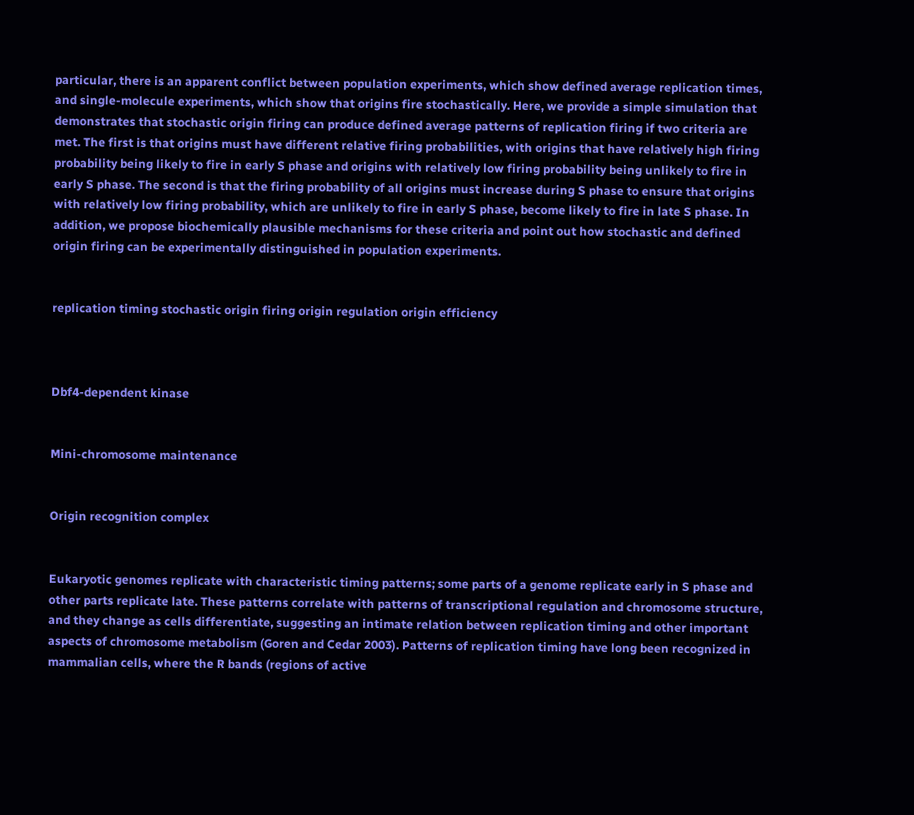particular, there is an apparent conflict between population experiments, which show defined average replication times, and single-molecule experiments, which show that origins fire stochastically. Here, we provide a simple simulation that demonstrates that stochastic origin firing can produce defined average patterns of replication firing if two criteria are met. The first is that origins must have different relative firing probabilities, with origins that have relatively high firing probability being likely to fire in early S phase and origins with relatively low firing probability being unlikely to fire in early S phase. The second is that the firing probability of all origins must increase during S phase to ensure that origins with relatively low firing probability, which are unlikely to fire in early S phase, become likely to fire in late S phase. In addition, we propose biochemically plausible mechanisms for these criteria and point out how stochastic and defined origin firing can be experimentally distinguished in population experiments.


replication timing stochastic origin firing origin regulation origin efficiency



Dbf4-dependent kinase


Mini-chromosome maintenance


Origin recognition complex


Eukaryotic genomes replicate with characteristic timing patterns; some parts of a genome replicate early in S phase and other parts replicate late. These patterns correlate with patterns of transcriptional regulation and chromosome structure, and they change as cells differentiate, suggesting an intimate relation between replication timing and other important aspects of chromosome metabolism (Goren and Cedar 2003). Patterns of replication timing have long been recognized in mammalian cells, where the R bands (regions of active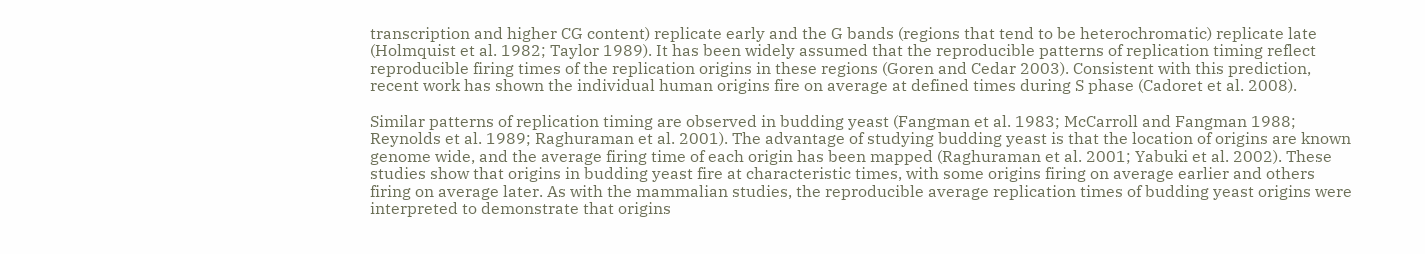transcription and higher CG content) replicate early and the G bands (regions that tend to be heterochromatic) replicate late (Holmquist et al. 1982; Taylor 1989). It has been widely assumed that the reproducible patterns of replication timing reflect reproducible firing times of the replication origins in these regions (Goren and Cedar 2003). Consistent with this prediction, recent work has shown the individual human origins fire on average at defined times during S phase (Cadoret et al. 2008).

Similar patterns of replication timing are observed in budding yeast (Fangman et al. 1983; McCarroll and Fangman 1988; Reynolds et al. 1989; Raghuraman et al. 2001). The advantage of studying budding yeast is that the location of origins are known genome wide, and the average firing time of each origin has been mapped (Raghuraman et al. 2001; Yabuki et al. 2002). These studies show that origins in budding yeast fire at characteristic times, with some origins firing on average earlier and others firing on average later. As with the mammalian studies, the reproducible average replication times of budding yeast origins were interpreted to demonstrate that origins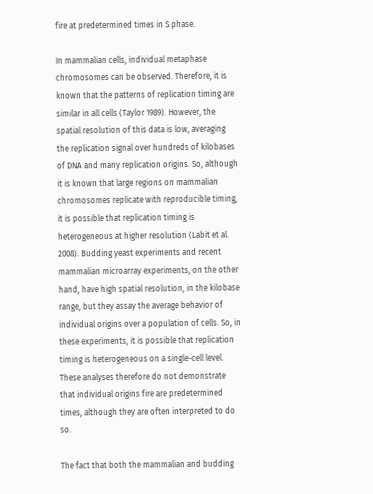fire at predetermined times in S phase.

In mammalian cells, individual metaphase chromosomes can be observed. Therefore, it is known that the patterns of replication timing are similar in all cells (Taylor 1989). However, the spatial resolution of this data is low, averaging the replication signal over hundreds of kilobases of DNA and many replication origins. So, although it is known that large regions on mammalian chromosomes replicate with reproducible timing, it is possible that replication timing is heterogeneous at higher resolution (Labit et al. 2008). Budding yeast experiments and recent mammalian microarray experiments, on the other hand, have high spatial resolution, in the kilobase range, but they assay the average behavior of individual origins over a population of cells. So, in these experiments, it is possible that replication timing is heterogeneous on a single-cell level. These analyses therefore do not demonstrate that individual origins fire are predetermined times, although they are often interpreted to do so.

The fact that both the mammalian and budding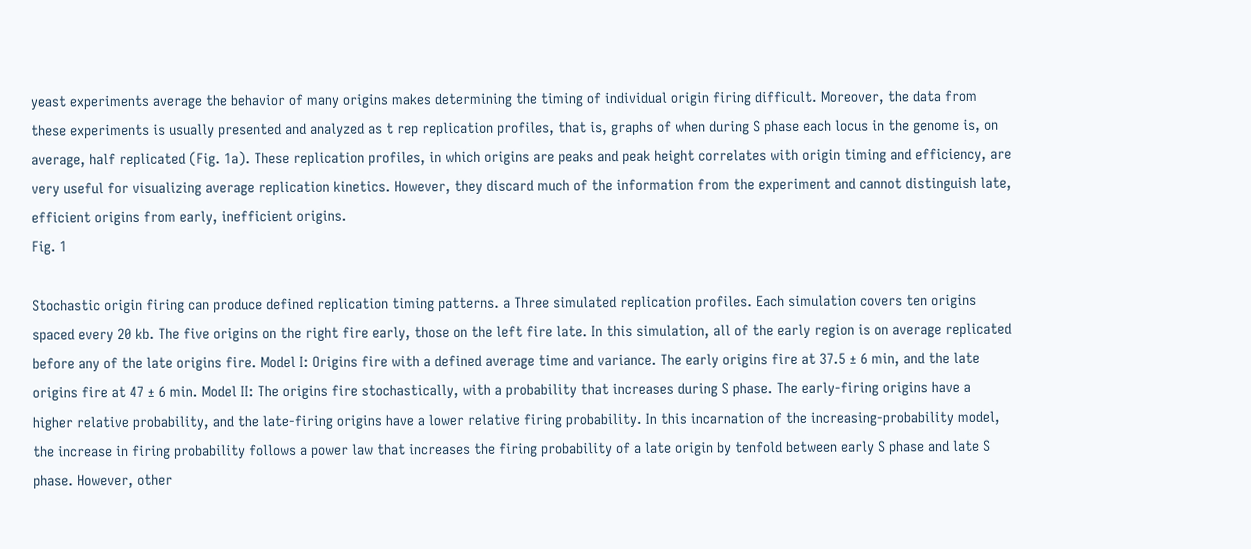yeast experiments average the behavior of many origins makes determining the timing of individual origin firing difficult. Moreover, the data from these experiments is usually presented and analyzed as t rep replication profiles, that is, graphs of when during S phase each locus in the genome is, on average, half replicated (Fig. 1a). These replication profiles, in which origins are peaks and peak height correlates with origin timing and efficiency, are very useful for visualizing average replication kinetics. However, they discard much of the information from the experiment and cannot distinguish late, efficient origins from early, inefficient origins.
Fig. 1

Stochastic origin firing can produce defined replication timing patterns. a Three simulated replication profiles. Each simulation covers ten origins spaced every 20 kb. The five origins on the right fire early, those on the left fire late. In this simulation, all of the early region is on average replicated before any of the late origins fire. Model I: Origins fire with a defined average time and variance. The early origins fire at 37.5 ± 6 min, and the late origins fire at 47 ± 6 min. Model II: The origins fire stochastically, with a probability that increases during S phase. The early-firing origins have a higher relative probability, and the late-firing origins have a lower relative firing probability. In this incarnation of the increasing-probability model, the increase in firing probability follows a power law that increases the firing probability of a late origin by tenfold between early S phase and late S phase. However, other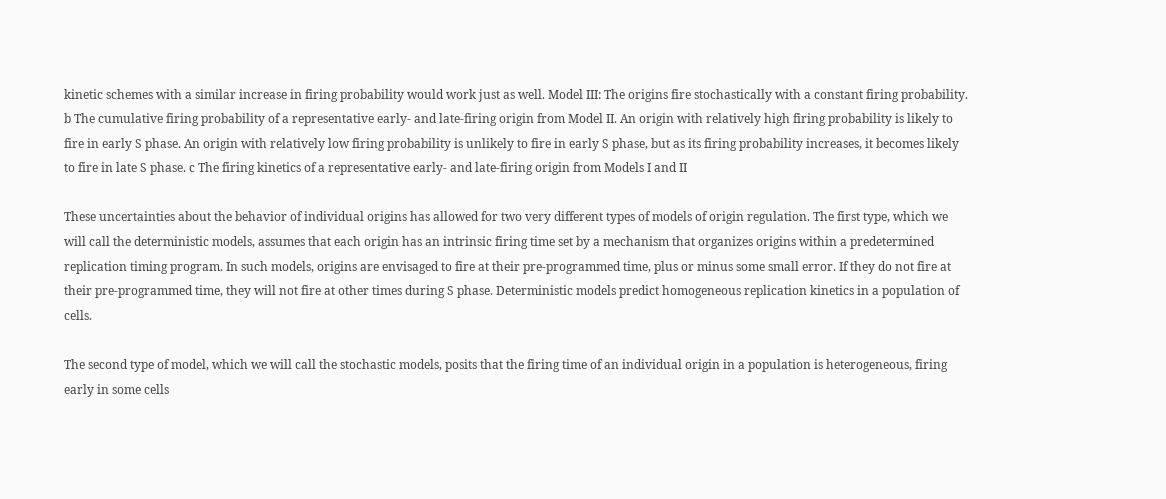kinetic schemes with a similar increase in firing probability would work just as well. Model III: The origins fire stochastically with a constant firing probability. b The cumulative firing probability of a representative early- and late-firing origin from Model II. An origin with relatively high firing probability is likely to fire in early S phase. An origin with relatively low firing probability is unlikely to fire in early S phase, but as its firing probability increases, it becomes likely to fire in late S phase. c The firing kinetics of a representative early- and late-firing origin from Models I and II

These uncertainties about the behavior of individual origins has allowed for two very different types of models of origin regulation. The first type, which we will call the deterministic models, assumes that each origin has an intrinsic firing time set by a mechanism that organizes origins within a predetermined replication timing program. In such models, origins are envisaged to fire at their pre-programmed time, plus or minus some small error. If they do not fire at their pre-programmed time, they will not fire at other times during S phase. Deterministic models predict homogeneous replication kinetics in a population of cells.

The second type of model, which we will call the stochastic models, posits that the firing time of an individual origin in a population is heterogeneous, firing early in some cells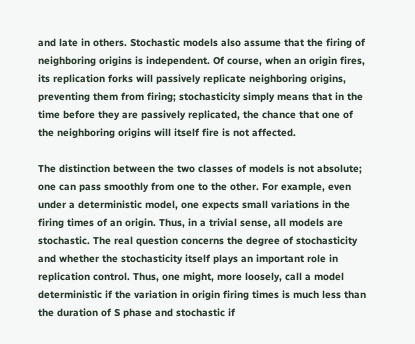and late in others. Stochastic models also assume that the firing of neighboring origins is independent. Of course, when an origin fires, its replication forks will passively replicate neighboring origins, preventing them from firing; stochasticity simply means that in the time before they are passively replicated, the chance that one of the neighboring origins will itself fire is not affected.

The distinction between the two classes of models is not absolute; one can pass smoothly from one to the other. For example, even under a deterministic model, one expects small variations in the firing times of an origin. Thus, in a trivial sense, all models are stochastic. The real question concerns the degree of stochasticity and whether the stochasticity itself plays an important role in replication control. Thus, one might, more loosely, call a model deterministic if the variation in origin firing times is much less than the duration of S phase and stochastic if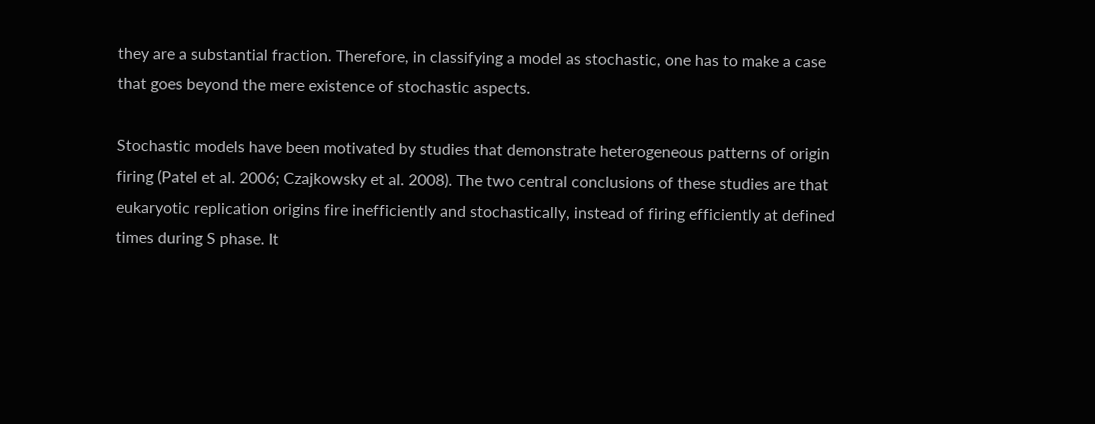they are a substantial fraction. Therefore, in classifying a model as stochastic, one has to make a case that goes beyond the mere existence of stochastic aspects.

Stochastic models have been motivated by studies that demonstrate heterogeneous patterns of origin firing (Patel et al. 2006; Czajkowsky et al. 2008). The two central conclusions of these studies are that eukaryotic replication origins fire inefficiently and stochastically, instead of firing efficiently at defined times during S phase. It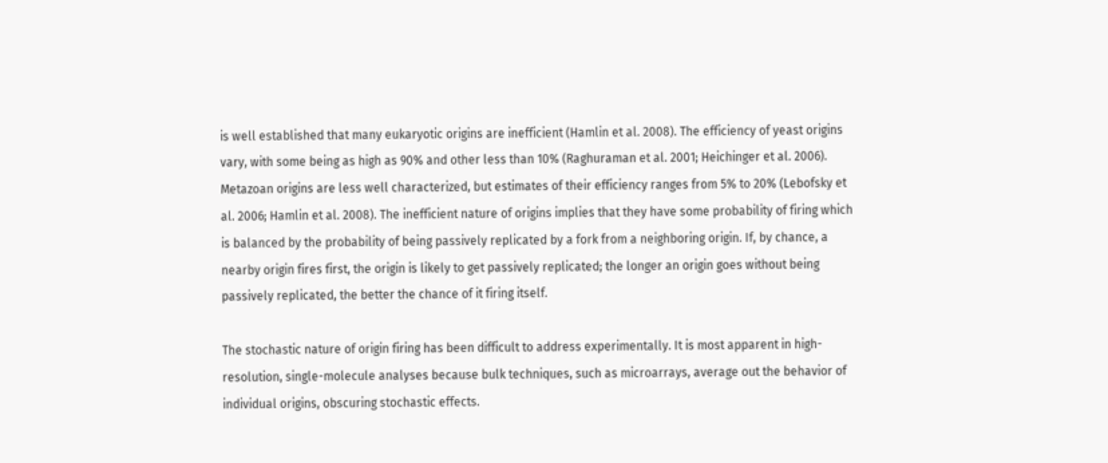is well established that many eukaryotic origins are inefficient (Hamlin et al. 2008). The efficiency of yeast origins vary, with some being as high as 90% and other less than 10% (Raghuraman et al. 2001; Heichinger et al. 2006). Metazoan origins are less well characterized, but estimates of their efficiency ranges from 5% to 20% (Lebofsky et al. 2006; Hamlin et al. 2008). The inefficient nature of origins implies that they have some probability of firing which is balanced by the probability of being passively replicated by a fork from a neighboring origin. If, by chance, a nearby origin fires first, the origin is likely to get passively replicated; the longer an origin goes without being passively replicated, the better the chance of it firing itself.

The stochastic nature of origin firing has been difficult to address experimentally. It is most apparent in high-resolution, single-molecule analyses because bulk techniques, such as microarrays, average out the behavior of individual origins, obscuring stochastic effects.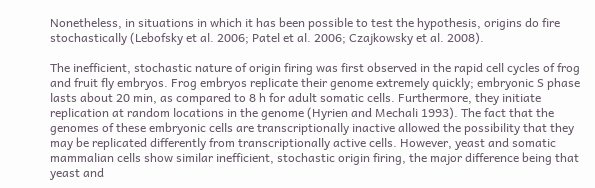Nonetheless, in situations in which it has been possible to test the hypothesis, origins do fire stochastically (Lebofsky et al. 2006; Patel et al. 2006; Czajkowsky et al. 2008).

The inefficient, stochastic nature of origin firing was first observed in the rapid cell cycles of frog and fruit fly embryos. Frog embryos replicate their genome extremely quickly; embryonic S phase lasts about 20 min, as compared to 8 h for adult somatic cells. Furthermore, they initiate replication at random locations in the genome (Hyrien and Mechali 1993). The fact that the genomes of these embryonic cells are transcriptionally inactive allowed the possibility that they may be replicated differently from transcriptionally active cells. However, yeast and somatic mammalian cells show similar inefficient, stochastic origin firing, the major difference being that yeast and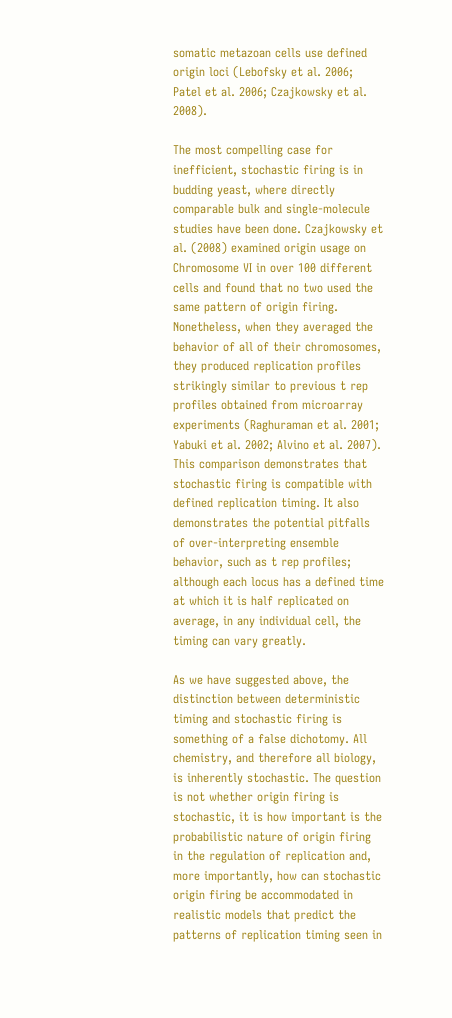somatic metazoan cells use defined origin loci (Lebofsky et al. 2006; Patel et al. 2006; Czajkowsky et al. 2008).

The most compelling case for inefficient, stochastic firing is in budding yeast, where directly comparable bulk and single-molecule studies have been done. Czajkowsky et al. (2008) examined origin usage on Chromosome VI in over 100 different cells and found that no two used the same pattern of origin firing. Nonetheless, when they averaged the behavior of all of their chromosomes, they produced replication profiles strikingly similar to previous t rep profiles obtained from microarray experiments (Raghuraman et al. 2001; Yabuki et al. 2002; Alvino et al. 2007). This comparison demonstrates that stochastic firing is compatible with defined replication timing. It also demonstrates the potential pitfalls of over-interpreting ensemble behavior, such as t rep profiles; although each locus has a defined time at which it is half replicated on average, in any individual cell, the timing can vary greatly.

As we have suggested above, the distinction between deterministic timing and stochastic firing is something of a false dichotomy. All chemistry, and therefore all biology, is inherently stochastic. The question is not whether origin firing is stochastic, it is how important is the probabilistic nature of origin firing in the regulation of replication and, more importantly, how can stochastic origin firing be accommodated in realistic models that predict the patterns of replication timing seen in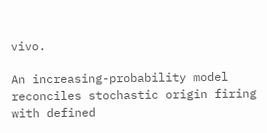vivo.

An increasing-probability model reconciles stochastic origin firing with defined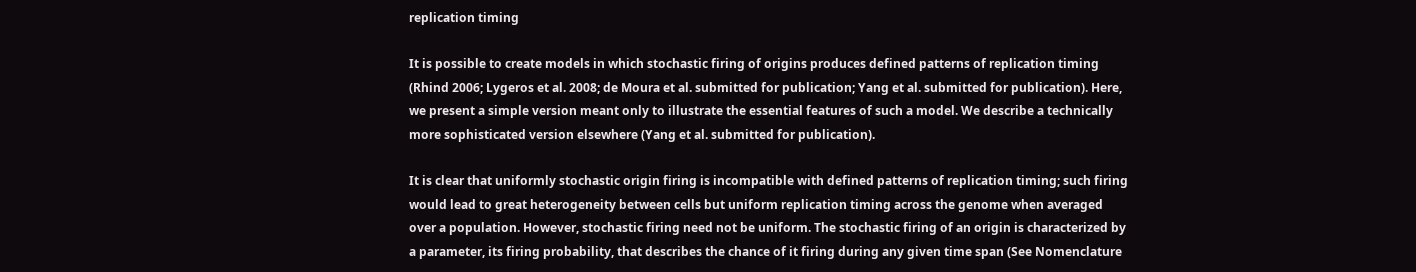replication timing

It is possible to create models in which stochastic firing of origins produces defined patterns of replication timing (Rhind 2006; Lygeros et al. 2008; de Moura et al. submitted for publication; Yang et al. submitted for publication). Here, we present a simple version meant only to illustrate the essential features of such a model. We describe a technically more sophisticated version elsewhere (Yang et al. submitted for publication).

It is clear that uniformly stochastic origin firing is incompatible with defined patterns of replication timing; such firing would lead to great heterogeneity between cells but uniform replication timing across the genome when averaged over a population. However, stochastic firing need not be uniform. The stochastic firing of an origin is characterized by a parameter, its firing probability, that describes the chance of it firing during any given time span (See Nomenclature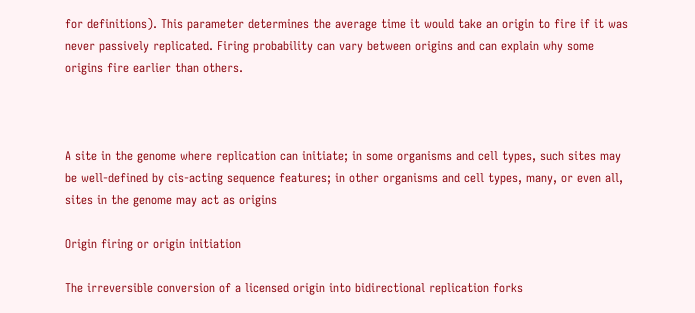for definitions). This parameter determines the average time it would take an origin to fire if it was never passively replicated. Firing probability can vary between origins and can explain why some origins fire earlier than others.



A site in the genome where replication can initiate; in some organisms and cell types, such sites may be well-defined by cis-acting sequence features; in other organisms and cell types, many, or even all, sites in the genome may act as origins

Origin firing or origin initiation

The irreversible conversion of a licensed origin into bidirectional replication forks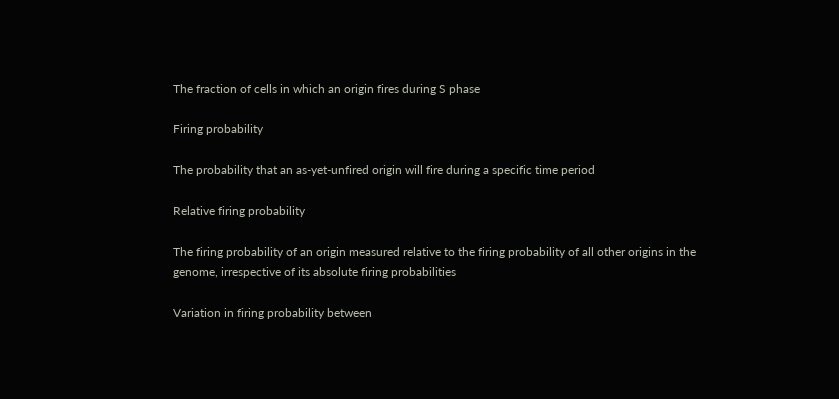The fraction of cells in which an origin fires during S phase

Firing probability

The probability that an as-yet-unfired origin will fire during a specific time period

Relative firing probability

The firing probability of an origin measured relative to the firing probability of all other origins in the genome, irrespective of its absolute firing probabilities

Variation in firing probability between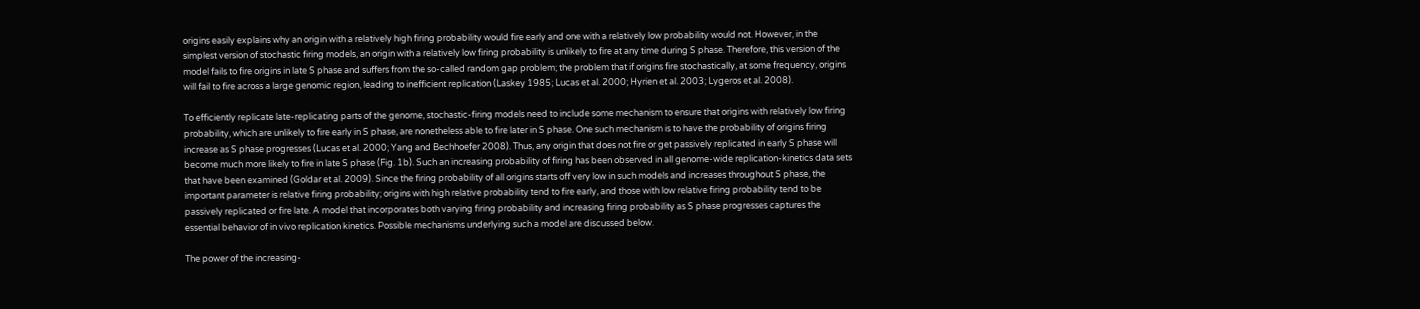origins easily explains why an origin with a relatively high firing probability would fire early and one with a relatively low probability would not. However, in the simplest version of stochastic firing models, an origin with a relatively low firing probability is unlikely to fire at any time during S phase. Therefore, this version of the model fails to fire origins in late S phase and suffers from the so-called random gap problem; the problem that if origins fire stochastically, at some frequency, origins will fail to fire across a large genomic region, leading to inefficient replication (Laskey 1985; Lucas et al. 2000; Hyrien et al. 2003; Lygeros et al. 2008).

To efficiently replicate late-replicating parts of the genome, stochastic-firing models need to include some mechanism to ensure that origins with relatively low firing probability, which are unlikely to fire early in S phase, are nonetheless able to fire later in S phase. One such mechanism is to have the probability of origins firing increase as S phase progresses (Lucas et al. 2000; Yang and Bechhoefer 2008). Thus, any origin that does not fire or get passively replicated in early S phase will become much more likely to fire in late S phase (Fig. 1b). Such an increasing probability of firing has been observed in all genome-wide replication-kinetics data sets that have been examined (Goldar et al. 2009). Since the firing probability of all origins starts off very low in such models and increases throughout S phase, the important parameter is relative firing probability; origins with high relative probability tend to fire early, and those with low relative firing probability tend to be passively replicated or fire late. A model that incorporates both varying firing probability and increasing firing probability as S phase progresses captures the essential behavior of in vivo replication kinetics. Possible mechanisms underlying such a model are discussed below.

The power of the increasing-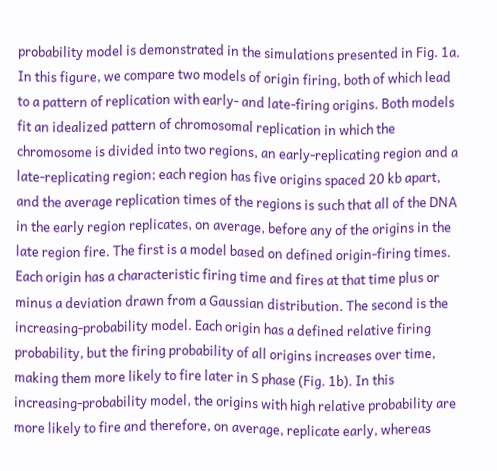probability model is demonstrated in the simulations presented in Fig. 1a. In this figure, we compare two models of origin firing, both of which lead to a pattern of replication with early- and late-firing origins. Both models fit an idealized pattern of chromosomal replication in which the chromosome is divided into two regions, an early-replicating region and a late-replicating region; each region has five origins spaced 20 kb apart, and the average replication times of the regions is such that all of the DNA in the early region replicates, on average, before any of the origins in the late region fire. The first is a model based on defined origin-firing times. Each origin has a characteristic firing time and fires at that time plus or minus a deviation drawn from a Gaussian distribution. The second is the increasing-probability model. Each origin has a defined relative firing probability, but the firing probability of all origins increases over time, making them more likely to fire later in S phase (Fig. 1b). In this increasing-probability model, the origins with high relative probability are more likely to fire and therefore, on average, replicate early, whereas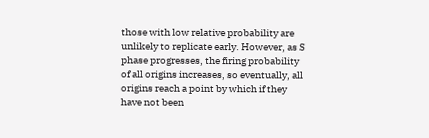those with low relative probability are unlikely to replicate early. However, as S phase progresses, the firing probability of all origins increases, so eventually, all origins reach a point by which if they have not been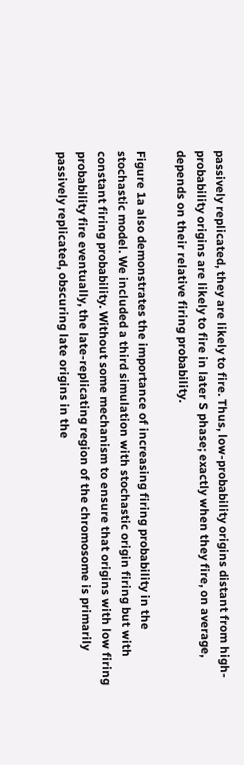passively replicated, they are likely to fire. Thus, low-probability origins distant from high-probability origins are likely to fire in later S phase; exactly when they fire, on average, depends on their relative firing probability.

Figure 1a also demonstrates the importance of increasing firing probability in the stochastic model. We included a third simulation with stochastic origin firing but with constant firing probability. Without some mechanism to ensure that origins with low firing probability fire eventually, the late-replicating region of the chromosome is primarily passively replicated, obscuring late origins in the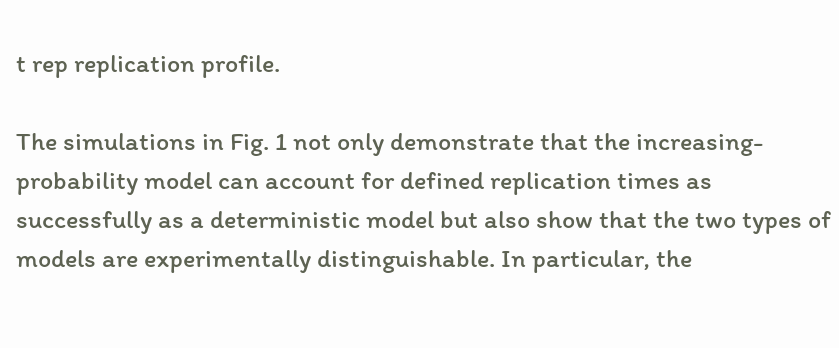t rep replication profile.

The simulations in Fig. 1 not only demonstrate that the increasing-probability model can account for defined replication times as successfully as a deterministic model but also show that the two types of models are experimentally distinguishable. In particular, the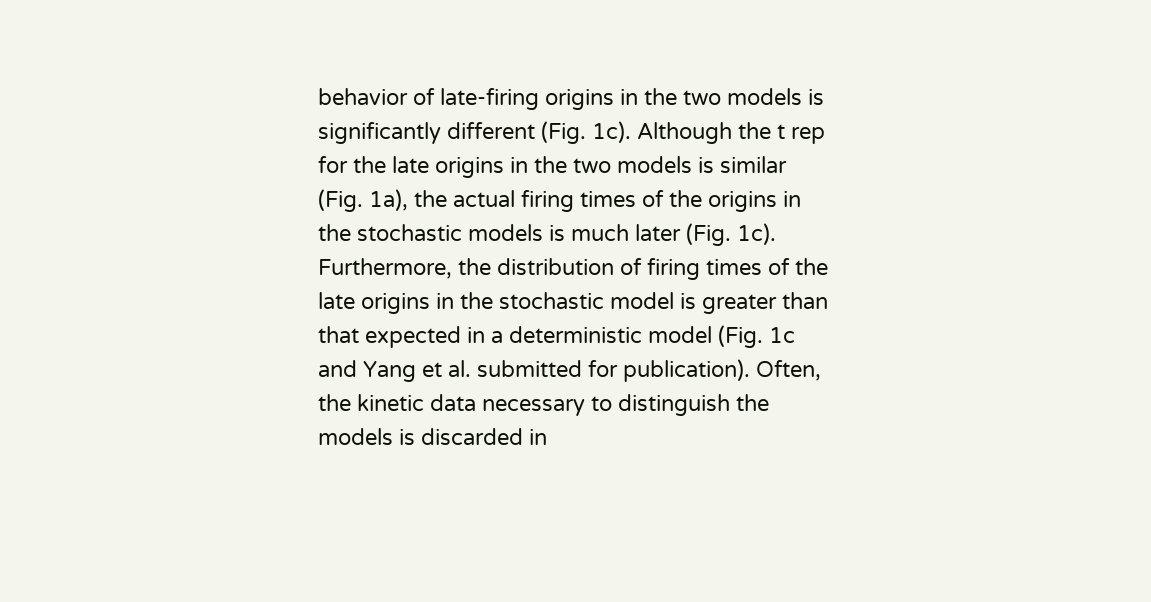behavior of late-firing origins in the two models is significantly different (Fig. 1c). Although the t rep for the late origins in the two models is similar (Fig. 1a), the actual firing times of the origins in the stochastic models is much later (Fig. 1c). Furthermore, the distribution of firing times of the late origins in the stochastic model is greater than that expected in a deterministic model (Fig. 1c and Yang et al. submitted for publication). Often, the kinetic data necessary to distinguish the models is discarded in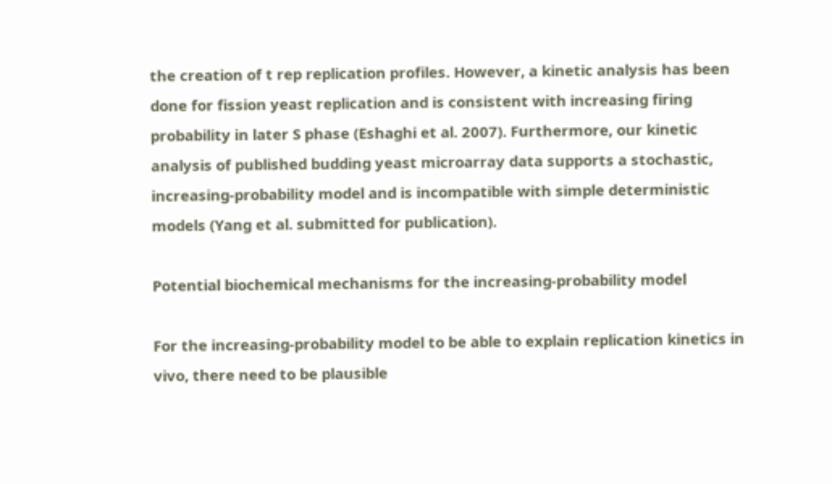the creation of t rep replication profiles. However, a kinetic analysis has been done for fission yeast replication and is consistent with increasing firing probability in later S phase (Eshaghi et al. 2007). Furthermore, our kinetic analysis of published budding yeast microarray data supports a stochastic, increasing-probability model and is incompatible with simple deterministic models (Yang et al. submitted for publication).

Potential biochemical mechanisms for the increasing-probability model

For the increasing-probability model to be able to explain replication kinetics in vivo, there need to be plausible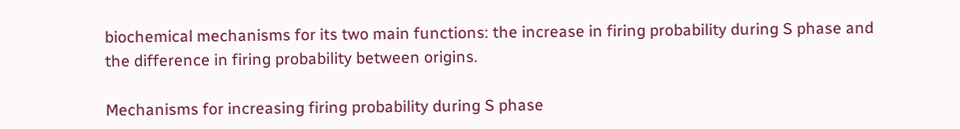biochemical mechanisms for its two main functions: the increase in firing probability during S phase and the difference in firing probability between origins.

Mechanisms for increasing firing probability during S phase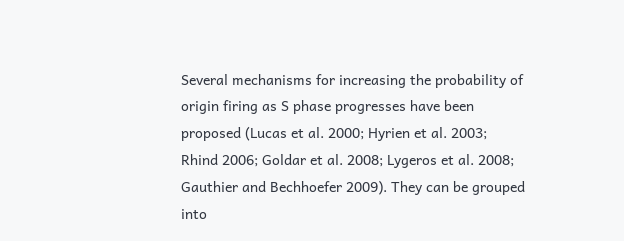Several mechanisms for increasing the probability of origin firing as S phase progresses have been proposed (Lucas et al. 2000; Hyrien et al. 2003; Rhind 2006; Goldar et al. 2008; Lygeros et al. 2008; Gauthier and Bechhoefer 2009). They can be grouped into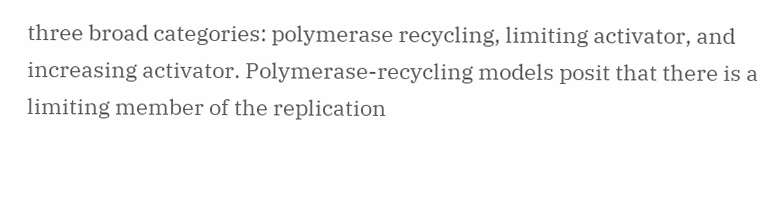three broad categories: polymerase recycling, limiting activator, and increasing activator. Polymerase-recycling models posit that there is a limiting member of the replication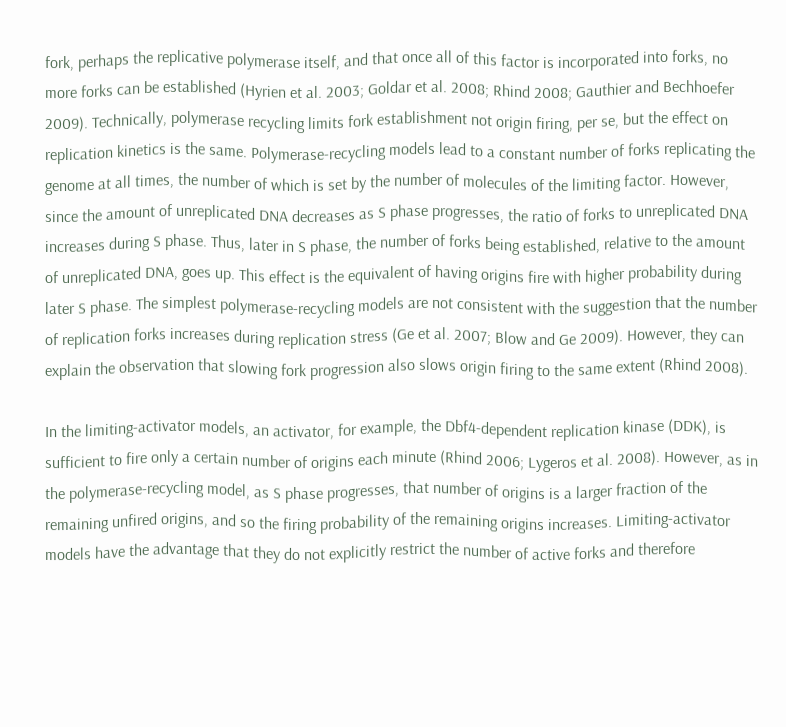fork, perhaps the replicative polymerase itself, and that once all of this factor is incorporated into forks, no more forks can be established (Hyrien et al. 2003; Goldar et al. 2008; Rhind 2008; Gauthier and Bechhoefer 2009). Technically, polymerase recycling limits fork establishment not origin firing, per se, but the effect on replication kinetics is the same. Polymerase-recycling models lead to a constant number of forks replicating the genome at all times, the number of which is set by the number of molecules of the limiting factor. However, since the amount of unreplicated DNA decreases as S phase progresses, the ratio of forks to unreplicated DNA increases during S phase. Thus, later in S phase, the number of forks being established, relative to the amount of unreplicated DNA, goes up. This effect is the equivalent of having origins fire with higher probability during later S phase. The simplest polymerase-recycling models are not consistent with the suggestion that the number of replication forks increases during replication stress (Ge et al. 2007; Blow and Ge 2009). However, they can explain the observation that slowing fork progression also slows origin firing to the same extent (Rhind 2008).

In the limiting-activator models, an activator, for example, the Dbf4-dependent replication kinase (DDK), is sufficient to fire only a certain number of origins each minute (Rhind 2006; Lygeros et al. 2008). However, as in the polymerase-recycling model, as S phase progresses, that number of origins is a larger fraction of the remaining unfired origins, and so the firing probability of the remaining origins increases. Limiting-activator models have the advantage that they do not explicitly restrict the number of active forks and therefore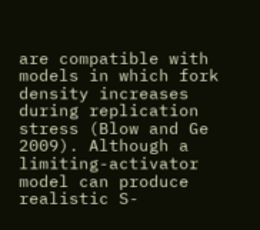are compatible with models in which fork density increases during replication stress (Blow and Ge 2009). Although a limiting-activator model can produce realistic S-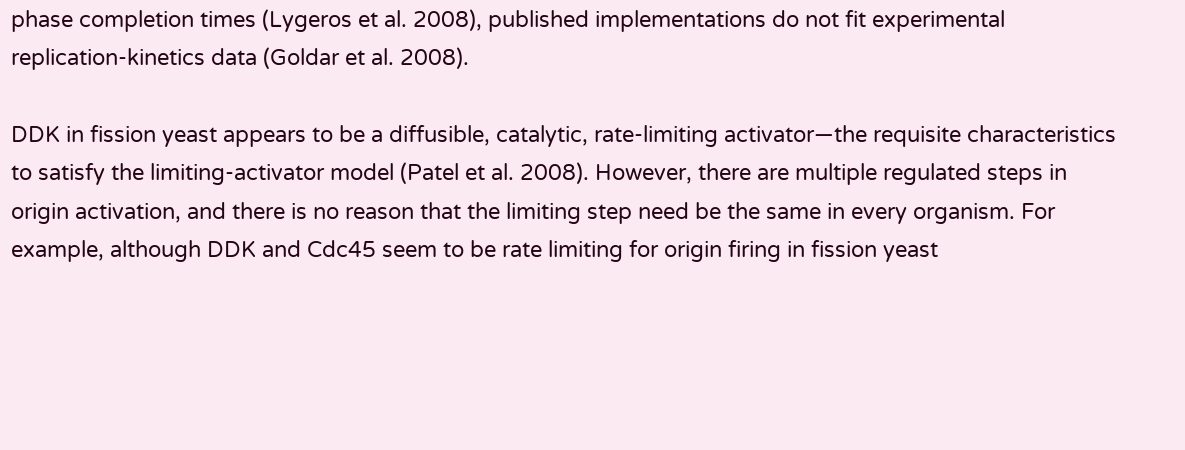phase completion times (Lygeros et al. 2008), published implementations do not fit experimental replication-kinetics data (Goldar et al. 2008).

DDK in fission yeast appears to be a diffusible, catalytic, rate-limiting activator—the requisite characteristics to satisfy the limiting-activator model (Patel et al. 2008). However, there are multiple regulated steps in origin activation, and there is no reason that the limiting step need be the same in every organism. For example, although DDK and Cdc45 seem to be rate limiting for origin firing in fission yeast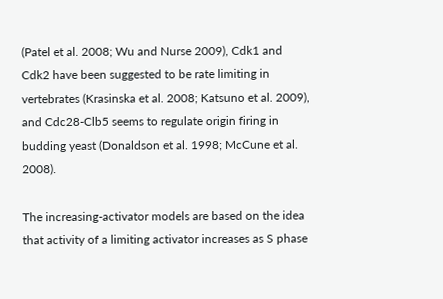(Patel et al. 2008; Wu and Nurse 2009), Cdk1 and Cdk2 have been suggested to be rate limiting in vertebrates (Krasinska et al. 2008; Katsuno et al. 2009), and Cdc28-Clb5 seems to regulate origin firing in budding yeast (Donaldson et al. 1998; McCune et al. 2008).

The increasing-activator models are based on the idea that activity of a limiting activator increases as S phase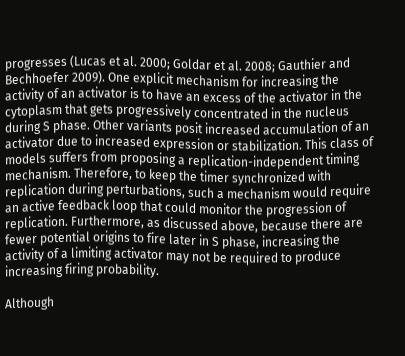progresses (Lucas et al. 2000; Goldar et al. 2008; Gauthier and Bechhoefer 2009). One explicit mechanism for increasing the activity of an activator is to have an excess of the activator in the cytoplasm that gets progressively concentrated in the nucleus during S phase. Other variants posit increased accumulation of an activator due to increased expression or stabilization. This class of models suffers from proposing a replication-independent timing mechanism. Therefore, to keep the timer synchronized with replication during perturbations, such a mechanism would require an active feedback loop that could monitor the progression of replication. Furthermore, as discussed above, because there are fewer potential origins to fire later in S phase, increasing the activity of a limiting activator may not be required to produce increasing firing probability.

Although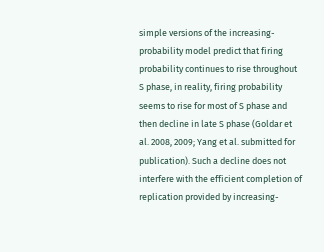simple versions of the increasing-probability model predict that firing probability continues to rise throughout S phase, in reality, firing probability seems to rise for most of S phase and then decline in late S phase (Goldar et al. 2008, 2009; Yang et al. submitted for publication). Such a decline does not interfere with the efficient completion of replication provided by increasing-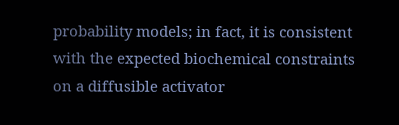probability models; in fact, it is consistent with the expected biochemical constraints on a diffusible activator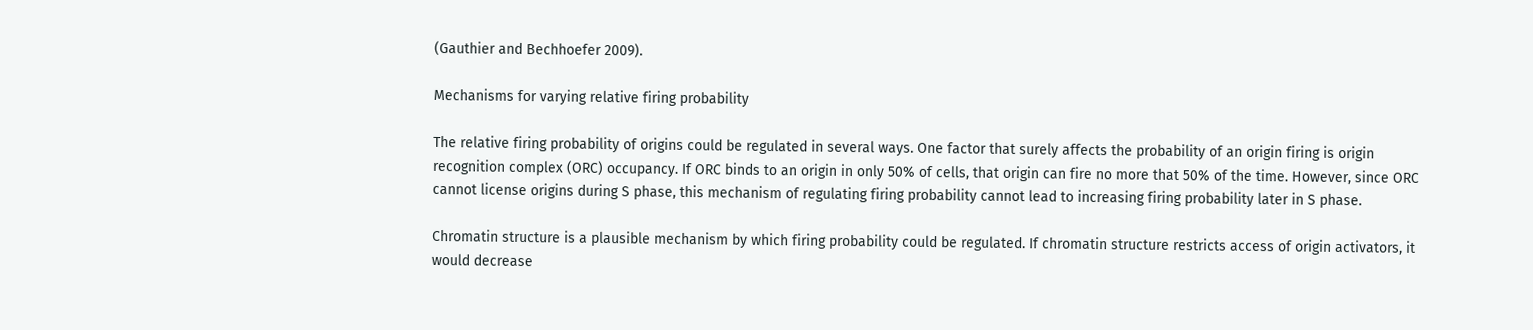(Gauthier and Bechhoefer 2009).

Mechanisms for varying relative firing probability

The relative firing probability of origins could be regulated in several ways. One factor that surely affects the probability of an origin firing is origin recognition complex (ORC) occupancy. If ORC binds to an origin in only 50% of cells, that origin can fire no more that 50% of the time. However, since ORC cannot license origins during S phase, this mechanism of regulating firing probability cannot lead to increasing firing probability later in S phase.

Chromatin structure is a plausible mechanism by which firing probability could be regulated. If chromatin structure restricts access of origin activators, it would decrease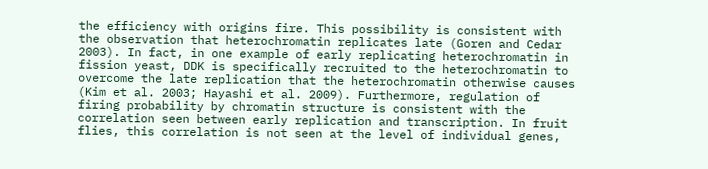the efficiency with origins fire. This possibility is consistent with the observation that heterochromatin replicates late (Goren and Cedar 2003). In fact, in one example of early replicating heterochromatin in fission yeast, DDK is specifically recruited to the heterochromatin to overcome the late replication that the heterochromatin otherwise causes (Kim et al. 2003; Hayashi et al. 2009). Furthermore, regulation of firing probability by chromatin structure is consistent with the correlation seen between early replication and transcription. In fruit flies, this correlation is not seen at the level of individual genes,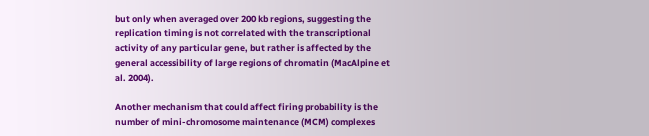but only when averaged over 200 kb regions, suggesting the replication timing is not correlated with the transcriptional activity of any particular gene, but rather is affected by the general accessibility of large regions of chromatin (MacAlpine et al. 2004).

Another mechanism that could affect firing probability is the number of mini-chromosome maintenance (MCM) complexes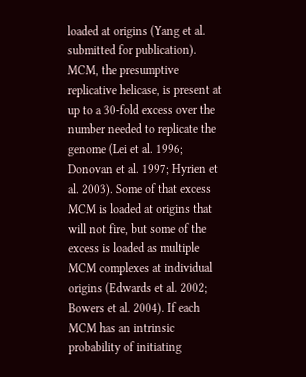loaded at origins (Yang et al. submitted for publication). MCM, the presumptive replicative helicase, is present at up to a 30-fold excess over the number needed to replicate the genome (Lei et al. 1996; Donovan et al. 1997; Hyrien et al. 2003). Some of that excess MCM is loaded at origins that will not fire, but some of the excess is loaded as multiple MCM complexes at individual origins (Edwards et al. 2002; Bowers et al. 2004). If each MCM has an intrinsic probability of initiating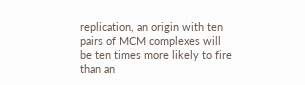replication, an origin with ten pairs of MCM complexes will be ten times more likely to fire than an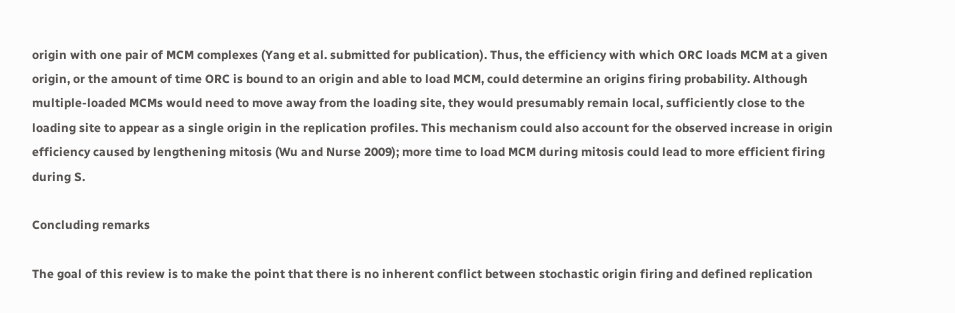origin with one pair of MCM complexes (Yang et al. submitted for publication). Thus, the efficiency with which ORC loads MCM at a given origin, or the amount of time ORC is bound to an origin and able to load MCM, could determine an origins firing probability. Although multiple-loaded MCMs would need to move away from the loading site, they would presumably remain local, sufficiently close to the loading site to appear as a single origin in the replication profiles. This mechanism could also account for the observed increase in origin efficiency caused by lengthening mitosis (Wu and Nurse 2009); more time to load MCM during mitosis could lead to more efficient firing during S.

Concluding remarks

The goal of this review is to make the point that there is no inherent conflict between stochastic origin firing and defined replication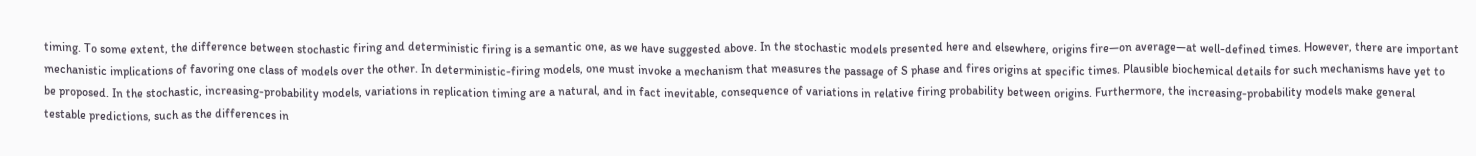timing. To some extent, the difference between stochastic firing and deterministic firing is a semantic one, as we have suggested above. In the stochastic models presented here and elsewhere, origins fire—on average—at well-defined times. However, there are important mechanistic implications of favoring one class of models over the other. In deterministic-firing models, one must invoke a mechanism that measures the passage of S phase and fires origins at specific times. Plausible biochemical details for such mechanisms have yet to be proposed. In the stochastic, increasing-probability models, variations in replication timing are a natural, and in fact inevitable, consequence of variations in relative firing probability between origins. Furthermore, the increasing-probability models make general testable predictions, such as the differences in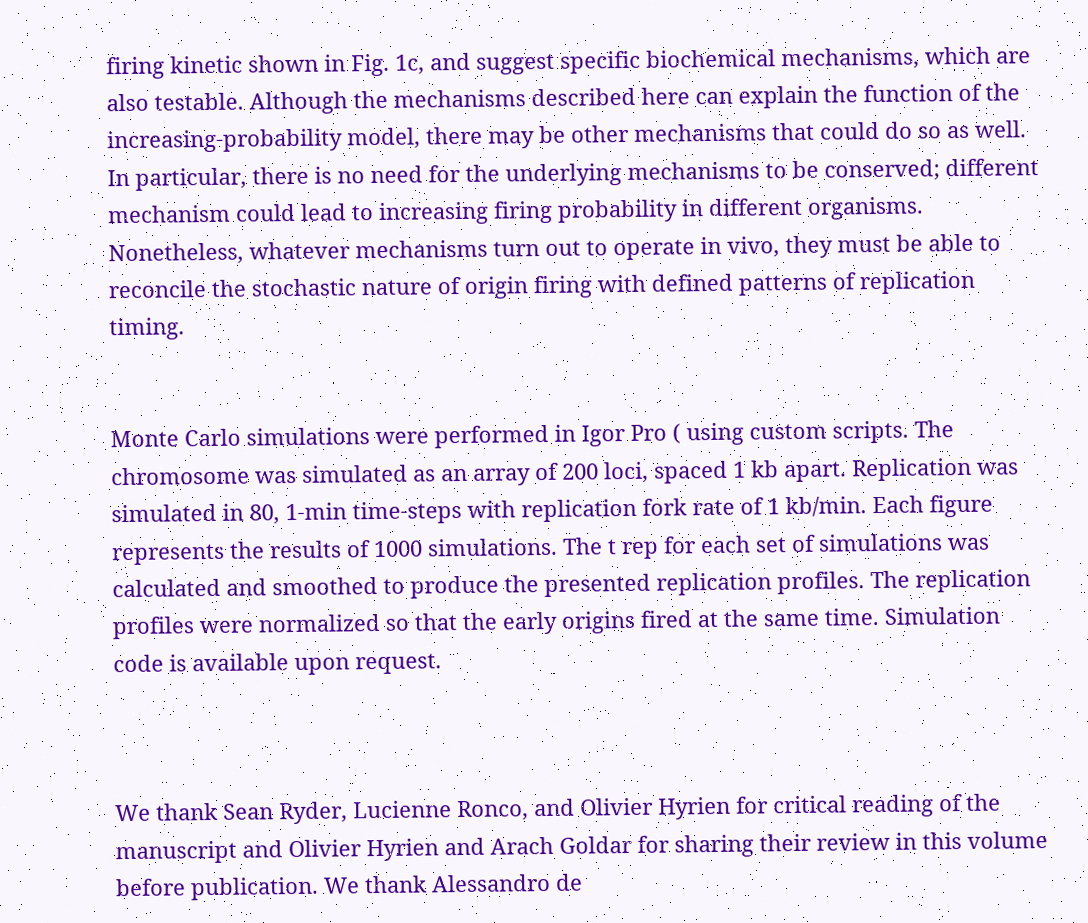firing kinetic shown in Fig. 1c, and suggest specific biochemical mechanisms, which are also testable. Although the mechanisms described here can explain the function of the increasing-probability model, there may be other mechanisms that could do so as well. In particular, there is no need for the underlying mechanisms to be conserved; different mechanism could lead to increasing firing probability in different organisms. Nonetheless, whatever mechanisms turn out to operate in vivo, they must be able to reconcile the stochastic nature of origin firing with defined patterns of replication timing.


Monte Carlo simulations were performed in Igor Pro ( using custom scripts. The chromosome was simulated as an array of 200 loci, spaced 1 kb apart. Replication was simulated in 80, 1-min time-steps with replication fork rate of 1 kb/min. Each figure represents the results of 1000 simulations. The t rep for each set of simulations was calculated and smoothed to produce the presented replication profiles. The replication profiles were normalized so that the early origins fired at the same time. Simulation code is available upon request.



We thank Sean Ryder, Lucienne Ronco, and Olivier Hyrien for critical reading of the manuscript and Olivier Hyrien and Arach Goldar for sharing their review in this volume before publication. We thank Alessandro de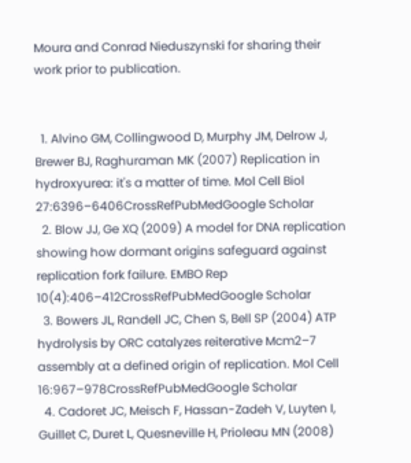Moura and Conrad Nieduszynski for sharing their work prior to publication.


  1. Alvino GM, Collingwood D, Murphy JM, Delrow J, Brewer BJ, Raghuraman MK (2007) Replication in hydroxyurea: it's a matter of time. Mol Cell Biol 27:6396–6406CrossRefPubMedGoogle Scholar
  2. Blow JJ, Ge XQ (2009) A model for DNA replication showing how dormant origins safeguard against replication fork failure. EMBO Rep 10(4):406–412CrossRefPubMedGoogle Scholar
  3. Bowers JL, Randell JC, Chen S, Bell SP (2004) ATP hydrolysis by ORC catalyzes reiterative Mcm2–7 assembly at a defined origin of replication. Mol Cell 16:967–978CrossRefPubMedGoogle Scholar
  4. Cadoret JC, Meisch F, Hassan-Zadeh V, Luyten I, Guillet C, Duret L, Quesneville H, Prioleau MN (2008)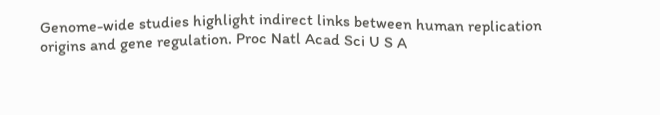Genome-wide studies highlight indirect links between human replication origins and gene regulation. Proc Natl Acad Sci U S A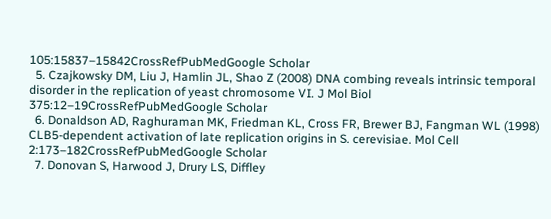105:15837–15842CrossRefPubMedGoogle Scholar
  5. Czajkowsky DM, Liu J, Hamlin JL, Shao Z (2008) DNA combing reveals intrinsic temporal disorder in the replication of yeast chromosome VI. J Mol Biol 375:12–19CrossRefPubMedGoogle Scholar
  6. Donaldson AD, Raghuraman MK, Friedman KL, Cross FR, Brewer BJ, Fangman WL (1998) CLB5-dependent activation of late replication origins in S. cerevisiae. Mol Cell 2:173–182CrossRefPubMedGoogle Scholar
  7. Donovan S, Harwood J, Drury LS, Diffley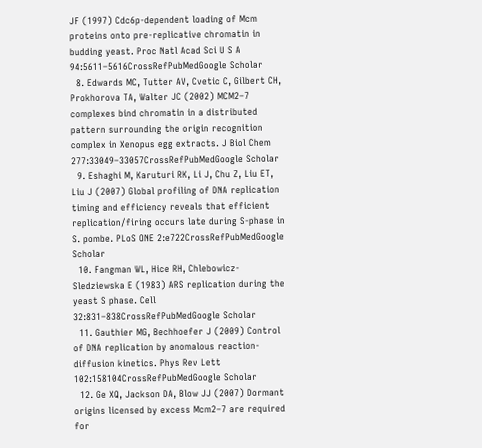JF (1997) Cdc6p-dependent loading of Mcm proteins onto pre-replicative chromatin in budding yeast. Proc Natl Acad Sci U S A 94:5611–5616CrossRefPubMedGoogle Scholar
  8. Edwards MC, Tutter AV, Cvetic C, Gilbert CH, Prokhorova TA, Walter JC (2002) MCM2–7 complexes bind chromatin in a distributed pattern surrounding the origin recognition complex in Xenopus egg extracts. J Biol Chem 277:33049–33057CrossRefPubMedGoogle Scholar
  9. Eshaghi M, Karuturi RK, Li J, Chu Z, Liu ET, Liu J (2007) Global profiling of DNA replication timing and efficiency reveals that efficient replication/firing occurs late during S-phase in S. pombe. PLoS ONE 2:e722CrossRefPubMedGoogle Scholar
  10. Fangman WL, Hice RH, Chlebowicz-Sledziewska E (1983) ARS replication during the yeast S phase. Cell 32:831–838CrossRefPubMedGoogle Scholar
  11. Gauthier MG, Bechhoefer J (2009) Control of DNA replication by anomalous reaction-diffusion kinetics. Phys Rev Lett 102:158104CrossRefPubMedGoogle Scholar
  12. Ge XQ, Jackson DA, Blow JJ (2007) Dormant origins licensed by excess Mcm2–7 are required for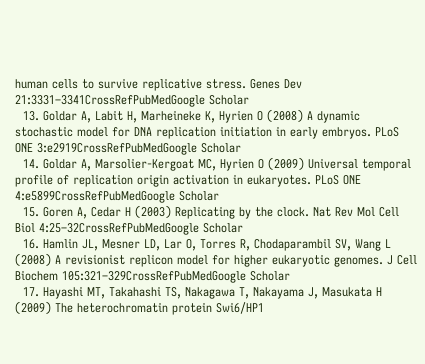human cells to survive replicative stress. Genes Dev 21:3331–3341CrossRefPubMedGoogle Scholar
  13. Goldar A, Labit H, Marheineke K, Hyrien O (2008) A dynamic stochastic model for DNA replication initiation in early embryos. PLoS ONE 3:e2919CrossRefPubMedGoogle Scholar
  14. Goldar A, Marsolier-Kergoat MC, Hyrien O (2009) Universal temporal profile of replication origin activation in eukaryotes. PLoS ONE 4:e5899CrossRefPubMedGoogle Scholar
  15. Goren A, Cedar H (2003) Replicating by the clock. Nat Rev Mol Cell Biol 4:25–32CrossRefPubMedGoogle Scholar
  16. Hamlin JL, Mesner LD, Lar O, Torres R, Chodaparambil SV, Wang L (2008) A revisionist replicon model for higher eukaryotic genomes. J Cell Biochem 105:321–329CrossRefPubMedGoogle Scholar
  17. Hayashi MT, Takahashi TS, Nakagawa T, Nakayama J, Masukata H (2009) The heterochromatin protein Swi6/HP1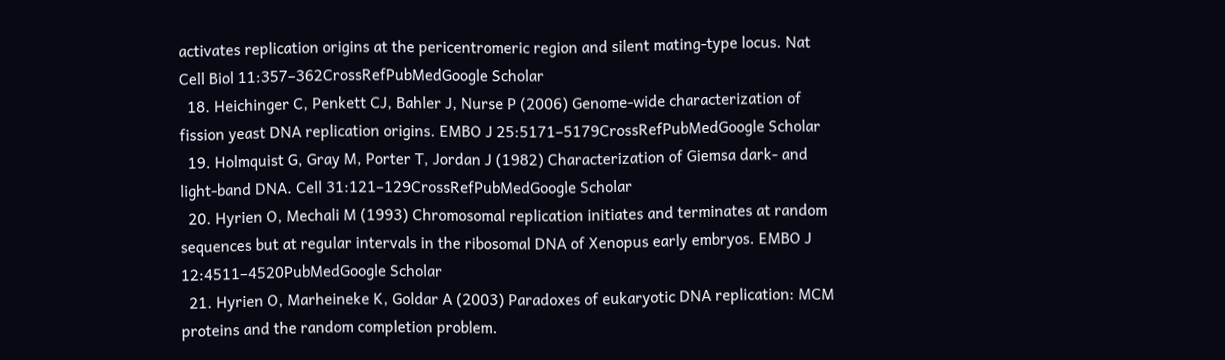activates replication origins at the pericentromeric region and silent mating-type locus. Nat Cell Biol 11:357–362CrossRefPubMedGoogle Scholar
  18. Heichinger C, Penkett CJ, Bahler J, Nurse P (2006) Genome-wide characterization of fission yeast DNA replication origins. EMBO J 25:5171–5179CrossRefPubMedGoogle Scholar
  19. Holmquist G, Gray M, Porter T, Jordan J (1982) Characterization of Giemsa dark- and light-band DNA. Cell 31:121–129CrossRefPubMedGoogle Scholar
  20. Hyrien O, Mechali M (1993) Chromosomal replication initiates and terminates at random sequences but at regular intervals in the ribosomal DNA of Xenopus early embryos. EMBO J 12:4511–4520PubMedGoogle Scholar
  21. Hyrien O, Marheineke K, Goldar A (2003) Paradoxes of eukaryotic DNA replication: MCM proteins and the random completion problem.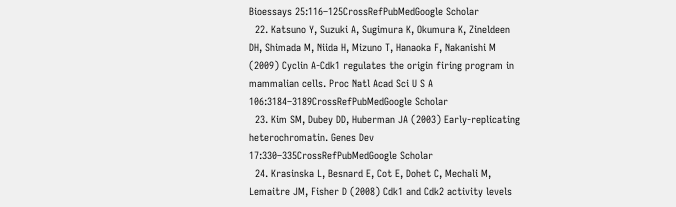Bioessays 25:116–125CrossRefPubMedGoogle Scholar
  22. Katsuno Y, Suzuki A, Sugimura K, Okumura K, Zineldeen DH, Shimada M, Niida H, Mizuno T, Hanaoka F, Nakanishi M (2009) Cyclin A-Cdk1 regulates the origin firing program in mammalian cells. Proc Natl Acad Sci U S A 106:3184–3189CrossRefPubMedGoogle Scholar
  23. Kim SM, Dubey DD, Huberman JA (2003) Early-replicating heterochromatin. Genes Dev 17:330–335CrossRefPubMedGoogle Scholar
  24. Krasinska L, Besnard E, Cot E, Dohet C, Mechali M, Lemaitre JM, Fisher D (2008) Cdk1 and Cdk2 activity levels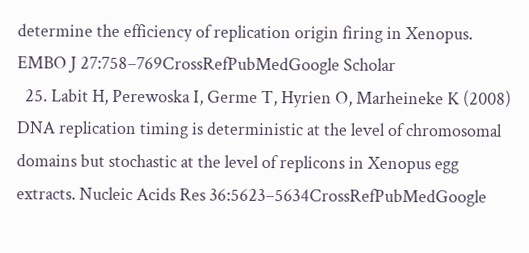determine the efficiency of replication origin firing in Xenopus. EMBO J 27:758–769CrossRefPubMedGoogle Scholar
  25. Labit H, Perewoska I, Germe T, Hyrien O, Marheineke K (2008) DNA replication timing is deterministic at the level of chromosomal domains but stochastic at the level of replicons in Xenopus egg extracts. Nucleic Acids Res 36:5623–5634CrossRefPubMedGoogle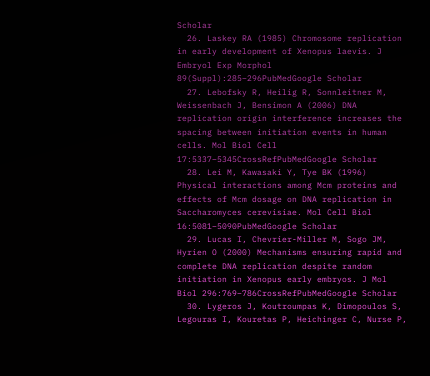Scholar
  26. Laskey RA (1985) Chromosome replication in early development of Xenopus laevis. J Embryol Exp Morphol 89(Suppl):285–296PubMedGoogle Scholar
  27. Lebofsky R, Heilig R, Sonnleitner M, Weissenbach J, Bensimon A (2006) DNA replication origin interference increases the spacing between initiation events in human cells. Mol Biol Cell 17:5337–5345CrossRefPubMedGoogle Scholar
  28. Lei M, Kawasaki Y, Tye BK (1996) Physical interactions among Mcm proteins and effects of Mcm dosage on DNA replication in Saccharomyces cerevisiae. Mol Cell Biol 16:5081–5090PubMedGoogle Scholar
  29. Lucas I, Chevrier-Miller M, Sogo JM, Hyrien O (2000) Mechanisms ensuring rapid and complete DNA replication despite random initiation in Xenopus early embryos. J Mol Biol 296:769–786CrossRefPubMedGoogle Scholar
  30. Lygeros J, Koutroumpas K, Dimopoulos S, Legouras I, Kouretas P, Heichinger C, Nurse P,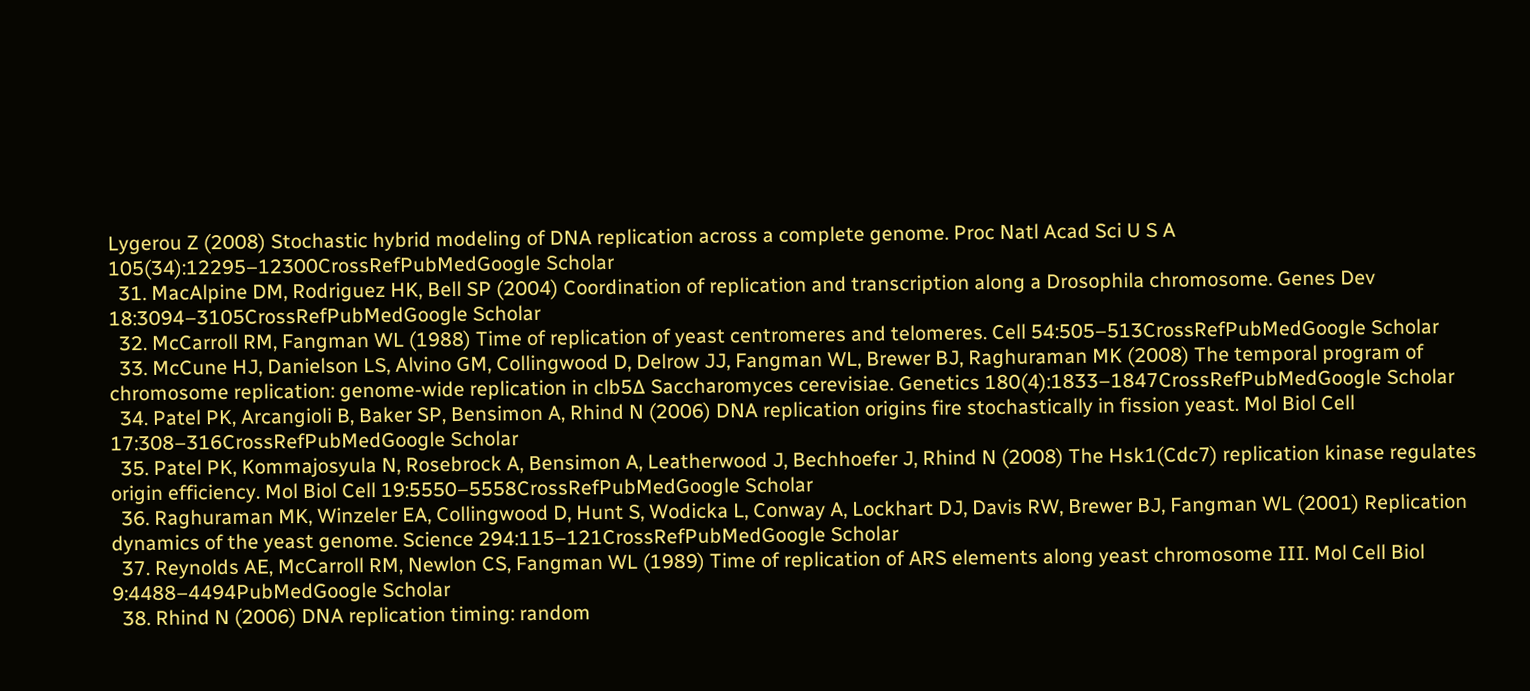Lygerou Z (2008) Stochastic hybrid modeling of DNA replication across a complete genome. Proc Natl Acad Sci U S A 105(34):12295–12300CrossRefPubMedGoogle Scholar
  31. MacAlpine DM, Rodriguez HK, Bell SP (2004) Coordination of replication and transcription along a Drosophila chromosome. Genes Dev 18:3094–3105CrossRefPubMedGoogle Scholar
  32. McCarroll RM, Fangman WL (1988) Time of replication of yeast centromeres and telomeres. Cell 54:505–513CrossRefPubMedGoogle Scholar
  33. McCune HJ, Danielson LS, Alvino GM, Collingwood D, Delrow JJ, Fangman WL, Brewer BJ, Raghuraman MK (2008) The temporal program of chromosome replication: genome-wide replication in clb5∆ Saccharomyces cerevisiae. Genetics 180(4):1833–1847CrossRefPubMedGoogle Scholar
  34. Patel PK, Arcangioli B, Baker SP, Bensimon A, Rhind N (2006) DNA replication origins fire stochastically in fission yeast. Mol Biol Cell 17:308–316CrossRefPubMedGoogle Scholar
  35. Patel PK, Kommajosyula N, Rosebrock A, Bensimon A, Leatherwood J, Bechhoefer J, Rhind N (2008) The Hsk1(Cdc7) replication kinase regulates origin efficiency. Mol Biol Cell 19:5550–5558CrossRefPubMedGoogle Scholar
  36. Raghuraman MK, Winzeler EA, Collingwood D, Hunt S, Wodicka L, Conway A, Lockhart DJ, Davis RW, Brewer BJ, Fangman WL (2001) Replication dynamics of the yeast genome. Science 294:115–121CrossRefPubMedGoogle Scholar
  37. Reynolds AE, McCarroll RM, Newlon CS, Fangman WL (1989) Time of replication of ARS elements along yeast chromosome III. Mol Cell Biol 9:4488–4494PubMedGoogle Scholar
  38. Rhind N (2006) DNA replication timing: random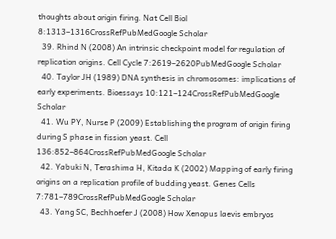thoughts about origin firing. Nat Cell Biol 8:1313–1316CrossRefPubMedGoogle Scholar
  39. Rhind N (2008) An intrinsic checkpoint model for regulation of replication origins. Cell Cycle 7:2619–2620PubMedGoogle Scholar
  40. Taylor JH (1989) DNA synthesis in chromosomes: implications of early experiments. Bioessays 10:121–124CrossRefPubMedGoogle Scholar
  41. Wu PY, Nurse P (2009) Establishing the program of origin firing during S phase in fission yeast. Cell 136:852–864CrossRefPubMedGoogle Scholar
  42. Yabuki N, Terashima H, Kitada K (2002) Mapping of early firing origins on a replication profile of budding yeast. Genes Cells 7:781–789CrossRefPubMedGoogle Scholar
  43. Yang SC, Bechhoefer J (2008) How Xenopus laevis embryos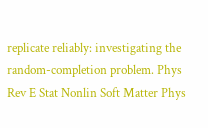replicate reliably: investigating the random-completion problem. Phys Rev E Stat Nonlin Soft Matter Phys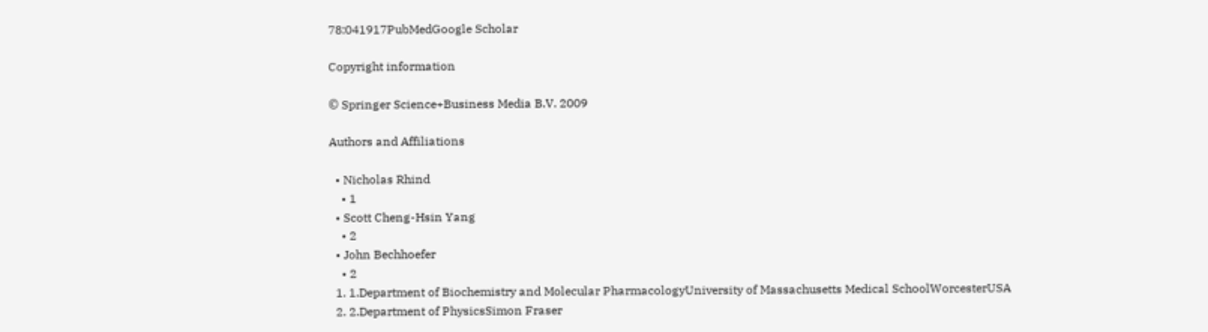78:041917PubMedGoogle Scholar

Copyright information

© Springer Science+Business Media B.V. 2009

Authors and Affiliations

  • Nicholas Rhind
    • 1
  • Scott Cheng-Hsin Yang
    • 2
  • John Bechhoefer
    • 2
  1. 1.Department of Biochemistry and Molecular PharmacologyUniversity of Massachusetts Medical SchoolWorcesterUSA
  2. 2.Department of PhysicsSimon Fraser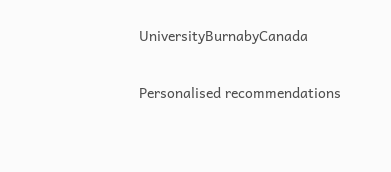UniversityBurnabyCanada

Personalised recommendations